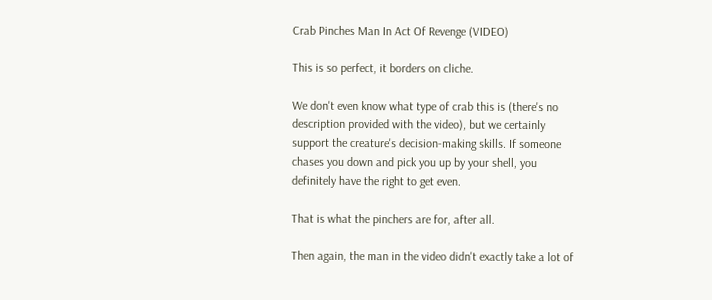Crab Pinches Man In Act Of Revenge (VIDEO)

This is so perfect, it borders on cliche.

We don't even know what type of crab this is (there's no description provided with the video), but we certainly support the creature's decision-making skills. If someone chases you down and pick you up by your shell, you definitely have the right to get even.

That is what the pinchers are for, after all.

Then again, the man in the video didn't exactly take a lot of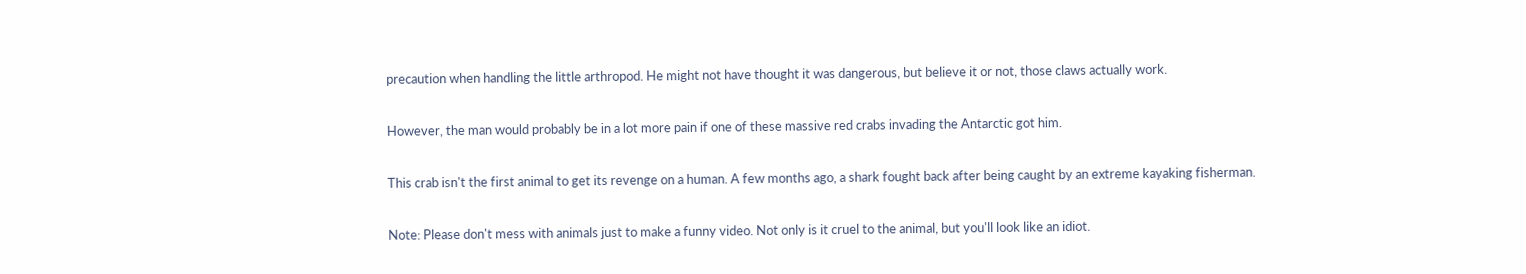precaution when handling the little arthropod. He might not have thought it was dangerous, but believe it or not, those claws actually work.

However, the man would probably be in a lot more pain if one of these massive red crabs invading the Antarctic got him.

This crab isn't the first animal to get its revenge on a human. A few months ago, a shark fought back after being caught by an extreme kayaking fisherman.

Note: Please don't mess with animals just to make a funny video. Not only is it cruel to the animal, but you'll look like an idiot.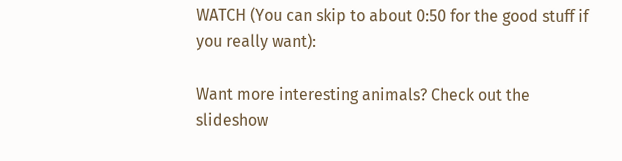WATCH (You can skip to about 0:50 for the good stuff if you really want):

Want more interesting animals? Check out the slideshow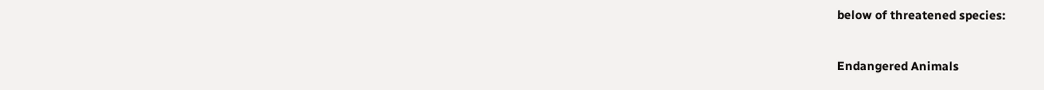below of threatened species:

Endangered Animals